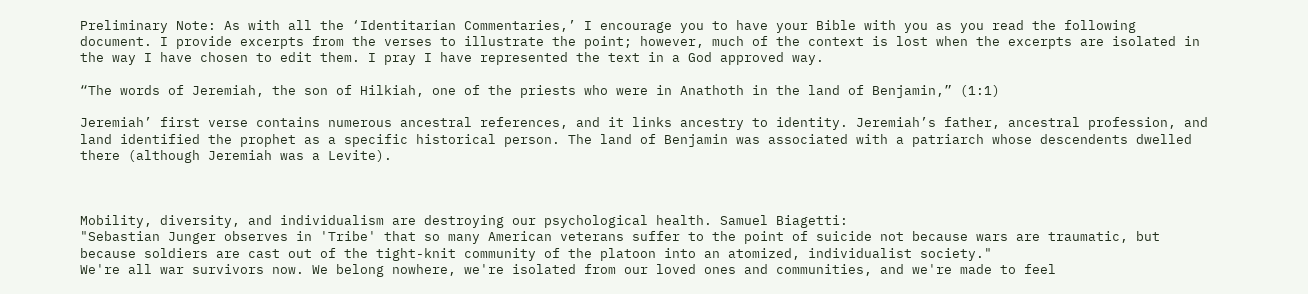Preliminary Note: As with all the ‘Identitarian Commentaries,’ I encourage you to have your Bible with you as you read the following document. I provide excerpts from the verses to illustrate the point; however, much of the context is lost when the excerpts are isolated in the way I have chosen to edit them. I pray I have represented the text in a God approved way.

“The words of Jeremiah, the son of Hilkiah, one of the priests who were in Anathoth in the land of Benjamin,” (1:1)

Jeremiah’ first verse contains numerous ancestral references, and it links ancestry to identity. Jeremiah’s father, ancestral profession, and land identified the prophet as a specific historical person. The land of Benjamin was associated with a patriarch whose descendents dwelled there (although Jeremiah was a Levite).



Mobility, diversity, and individualism are destroying our psychological health. Samuel Biagetti:
"Sebastian Junger observes in 'Tribe' that so many American veterans suffer to the point of suicide not because wars are traumatic, but because soldiers are cast out of the tight-knit community of the platoon into an atomized, individualist society."
We're all war survivors now. We belong nowhere, we're isolated from our loved ones and communities, and we're made to feel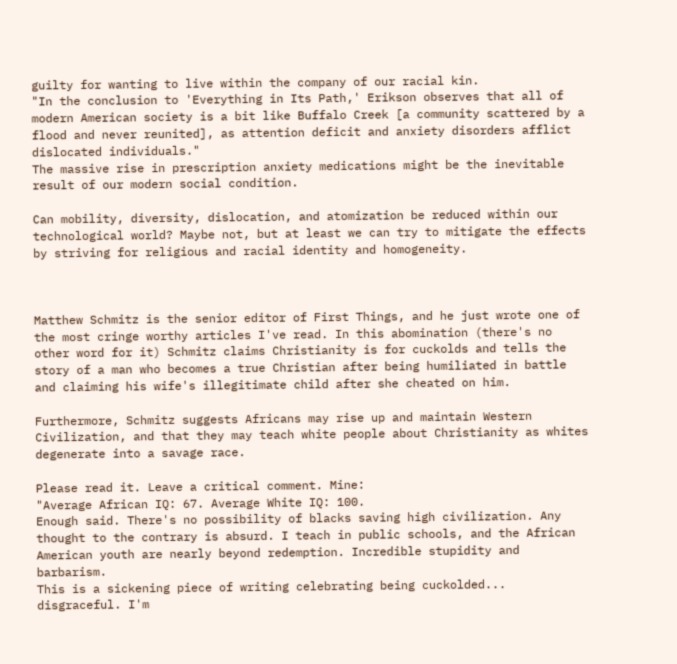guilty for wanting to live within the company of our racial kin.
"In the conclusion to 'Everything in Its Path,' Erikson observes that all of modern American society is a bit like Buffalo Creek [a community scattered by a flood and never reunited], as attention deficit and anxiety disorders afflict dislocated individuals."
The massive rise in prescription anxiety medications might be the inevitable result of our modern social condition.

Can mobility, diversity, dislocation, and atomization be reduced within our technological world? Maybe not, but at least we can try to mitigate the effects by striving for religious and racial identity and homogeneity.



Matthew Schmitz is the senior editor of First Things, and he just wrote one of the most cringe worthy articles I've read. In this abomination (there's no other word for it) Schmitz claims Christianity is for cuckolds and tells the story of a man who becomes a true Christian after being humiliated in battle and claiming his wife's illegitimate child after she cheated on him.

Furthermore, Schmitz suggests Africans may rise up and maintain Western Civilization, and that they may teach white people about Christianity as whites degenerate into a savage race.

Please read it. Leave a critical comment. Mine:
"Average African IQ: 67. Average White IQ: 100.
Enough said. There's no possibility of blacks saving high civilization. Any thought to the contrary is absurd. I teach in public schools, and the African American youth are nearly beyond redemption. Incredible stupidity and barbarism.
This is a sickening piece of writing celebrating being cuckolded... disgraceful. I'm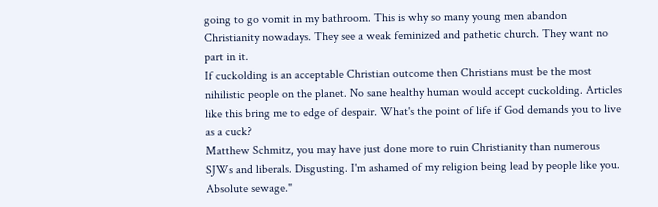going to go vomit in my bathroom. This is why so many young men abandon Christianity nowadays. They see a weak feminized and pathetic church. They want no part in it.
If cuckolding is an acceptable Christian outcome then Christians must be the most nihilistic people on the planet. No sane healthy human would accept cuckolding. Articles like this bring me to edge of despair. What's the point of life if God demands you to live as a cuck?
Matthew Schmitz, you may have just done more to ruin Christianity than numerous SJWs and liberals. Disgusting. I'm ashamed of my religion being lead by people like you. Absolute sewage."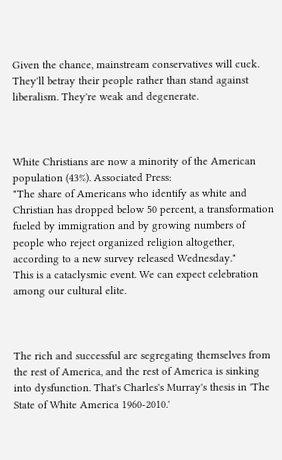Given the chance, mainstream conservatives will cuck. They'll betray their people rather than stand against liberalism. They're weak and degenerate.



White Christians are now a minority of the American population (43%). Associated Press:
"The share of Americans who identify as white and Christian has dropped below 50 percent, a transformation fueled by immigration and by growing numbers of people who reject organized religion altogether, according to a new survey released Wednesday."
This is a cataclysmic event. We can expect celebration among our cultural elite.



The rich and successful are segregating themselves from the rest of America, and the rest of America is sinking into dysfunction. That's Charles's Murray's thesis in 'The State of White America 1960-2010.'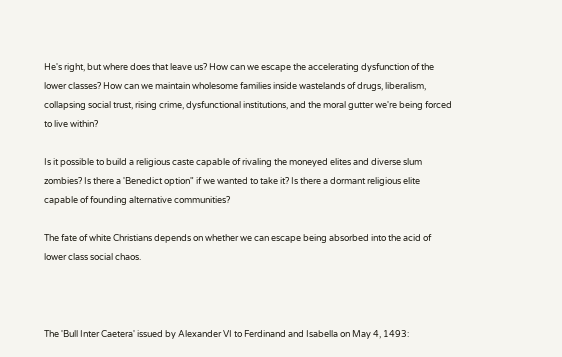He's right, but where does that leave us? How can we escape the accelerating dysfunction of the lower classes? How can we maintain wholesome families inside wastelands of drugs, liberalism, collapsing social trust, rising crime, dysfunctional institutions, and the moral gutter we're being forced to live within?

Is it possible to build a religious caste capable of rivaling the moneyed elites and diverse slum zombies? Is there a 'Benedict option" if we wanted to take it? Is there a dormant religious elite capable of founding alternative communities?

The fate of white Christians depends on whether we can escape being absorbed into the acid of lower class social chaos.



The 'Bull Inter Caetera' issued by Alexander VI to Ferdinand and Isabella on May 4, 1493: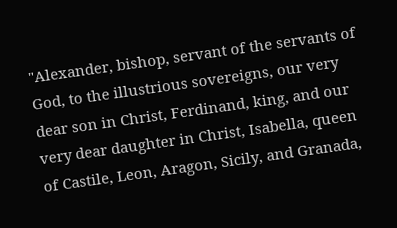"Alexander, bishop, servant of the servants of God, to the illustrious sovereigns, our very dear son in Christ, Ferdinand, king, and our very dear daughter in Christ, Isabella, queen of Castile, Leon, Aragon, Sicily, and Granada,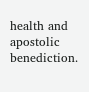health and apostolic benediction.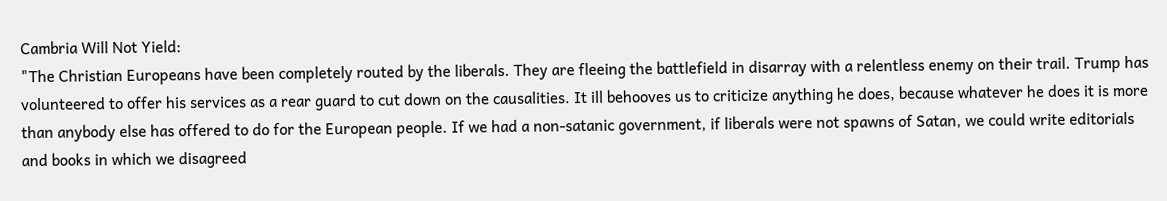Cambria Will Not Yield:
"The Christian Europeans have been completely routed by the liberals. They are fleeing the battlefield in disarray with a relentless enemy on their trail. Trump has volunteered to offer his services as a rear guard to cut down on the causalities. It ill behooves us to criticize anything he does, because whatever he does it is more than anybody else has offered to do for the European people. If we had a non-satanic government, if liberals were not spawns of Satan, we could write editorials and books in which we disagreed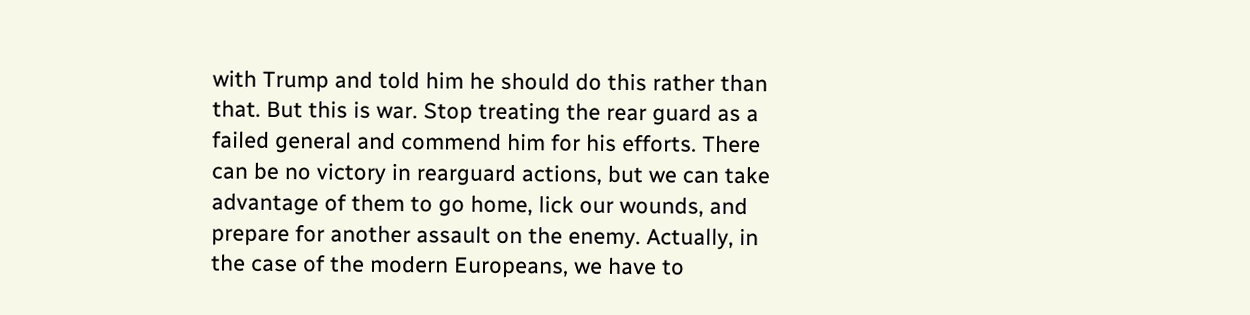with Trump and told him he should do this rather than that. But this is war. Stop treating the rear guard as a failed general and commend him for his efforts. There can be no victory in rearguard actions, but we can take advantage of them to go home, lick our wounds, and prepare for another assault on the enemy. Actually, in the case of the modern Europeans, we have to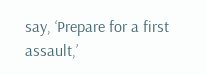say, ‘Prepare for a first assault,’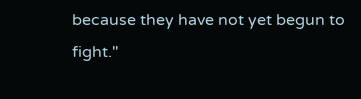because they have not yet begun to fight."